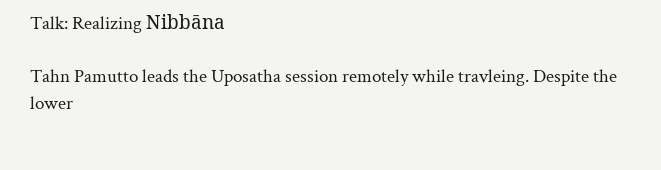Talk: Realizing Nibbāna

Tahn Pamutto leads the Uposatha session remotely while travleing. Despite the lower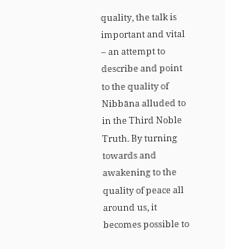quality, the talk is important and vital – an attempt to describe and point to the quality of Nibbāna alluded to in the Third Noble Truth. By turning towards and awakening to the quality of peace all around us, it becomes possible to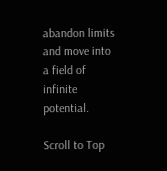abandon limits and move into a field of infinite potential.

Scroll to Top